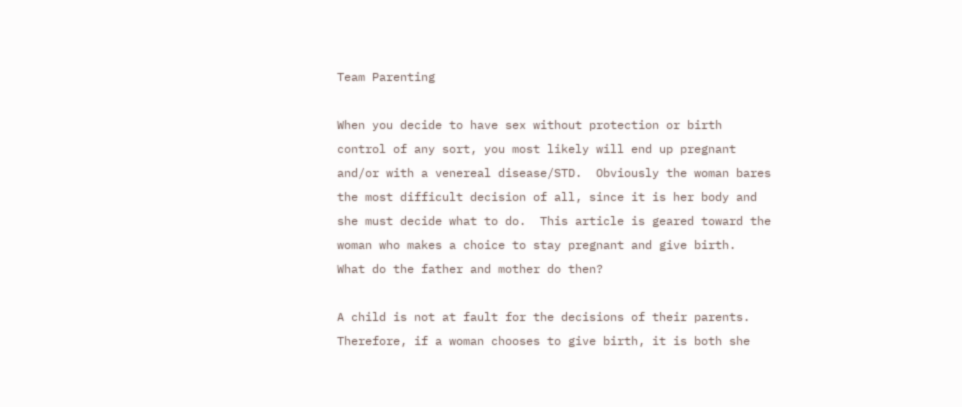Team Parenting

When you decide to have sex without protection or birth control of any sort, you most likely will end up pregnant and/or with a venereal disease/STD.  Obviously the woman bares the most difficult decision of all, since it is her body and she must decide what to do.  This article is geared toward the woman who makes a choice to stay pregnant and give birth.  What do the father and mother do then?

A child is not at fault for the decisions of their parents.  Therefore, if a woman chooses to give birth, it is both she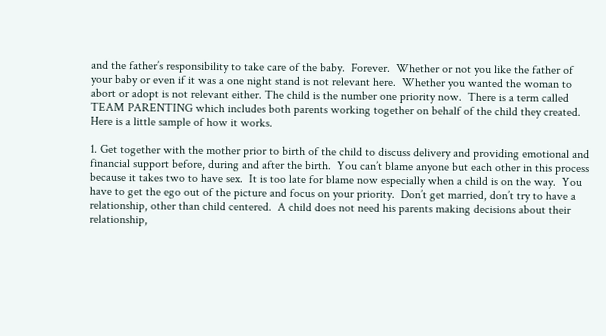and the father’s responsibility to take care of the baby.  Forever.  Whether or not you like the father of your baby or even if it was a one night stand is not relevant here.  Whether you wanted the woman to abort or adopt is not relevant either. The child is the number one priority now.  There is a term called TEAM PARENTING which includes both parents working together on behalf of the child they created.  Here is a little sample of how it works.

1. Get together with the mother prior to birth of the child to discuss delivery and providing emotional and financial support before, during and after the birth.  You can’t blame anyone but each other in this process because it takes two to have sex.  It is too late for blame now especially when a child is on the way.  You have to get the ego out of the picture and focus on your priority.  Don’t get married, don’t try to have a relationship, other than child centered.  A child does not need his parents making decisions about their relationship,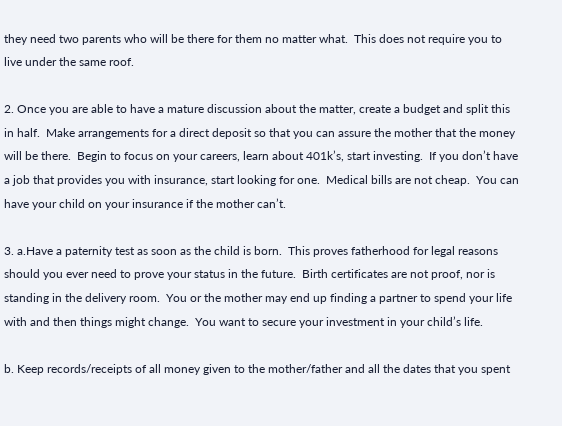they need two parents who will be there for them no matter what.  This does not require you to live under the same roof.

2. Once you are able to have a mature discussion about the matter, create a budget and split this in half.  Make arrangements for a direct deposit so that you can assure the mother that the money will be there.  Begin to focus on your careers, learn about 401k’s, start investing.  If you don’t have a job that provides you with insurance, start looking for one.  Medical bills are not cheap.  You can have your child on your insurance if the mother can’t.

3. a.Have a paternity test as soon as the child is born.  This proves fatherhood for legal reasons should you ever need to prove your status in the future.  Birth certificates are not proof, nor is standing in the delivery room.  You or the mother may end up finding a partner to spend your life with and then things might change.  You want to secure your investment in your child’s life.

b. Keep records/receipts of all money given to the mother/father and all the dates that you spent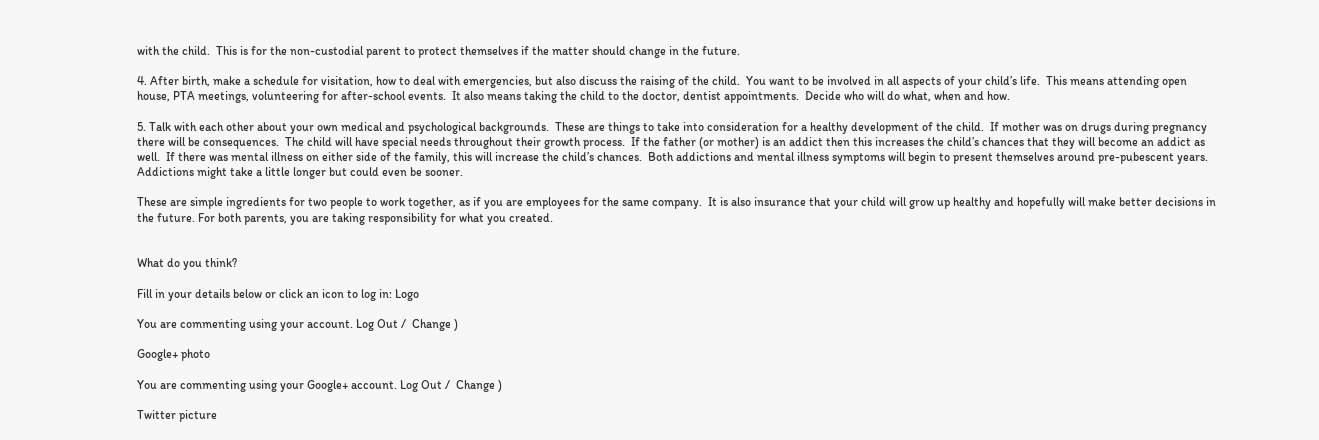with the child.  This is for the non-custodial parent to protect themselves if the matter should change in the future.

4. After birth, make a schedule for visitation, how to deal with emergencies, but also discuss the raising of the child.  You want to be involved in all aspects of your child’s life.  This means attending open house, PTA meetings, volunteering for after-school events.  It also means taking the child to the doctor, dentist appointments.  Decide who will do what, when and how.

5. Talk with each other about your own medical and psychological backgrounds.  These are things to take into consideration for a healthy development of the child.  If mother was on drugs during pregnancy there will be consequences.  The child will have special needs throughout their growth process.  If the father (or mother) is an addict then this increases the child’s chances that they will become an addict as well.  If there was mental illness on either side of the family, this will increase the child’s chances.  Both addictions and mental illness symptoms will begin to present themselves around pre-pubescent years.  Addictions might take a little longer but could even be sooner.

These are simple ingredients for two people to work together, as if you are employees for the same company.  It is also insurance that your child will grow up healthy and hopefully will make better decisions in the future. For both parents, you are taking responsibility for what you created.


What do you think?

Fill in your details below or click an icon to log in: Logo

You are commenting using your account. Log Out /  Change )

Google+ photo

You are commenting using your Google+ account. Log Out /  Change )

Twitter picture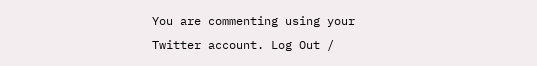You are commenting using your Twitter account. Log Out /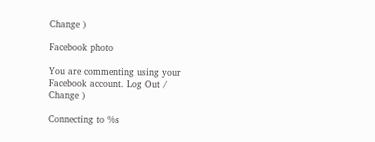Change )

Facebook photo

You are commenting using your Facebook account. Log Out /  Change )

Connecting to %s